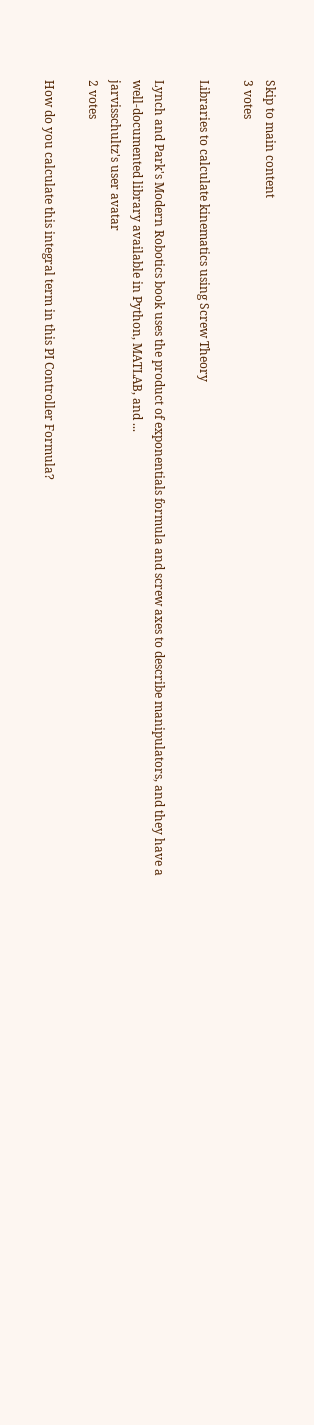Skip to main content
3 votes

Libraries to calculate kinematics using Screw Theory

Lynch and Park's Modern Robotics book uses the product of exponentials formula and screw axes to describe manipulators, and they have a well-documented library available in Python, MATLAB, and ...
jarvisschultz's user avatar
2 votes

How do you calculate this integral term in this PI Controller Formula?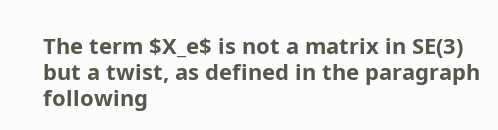The term $X_e$ is not a matrix in SE(3) but a twist, as defined in the paragraph following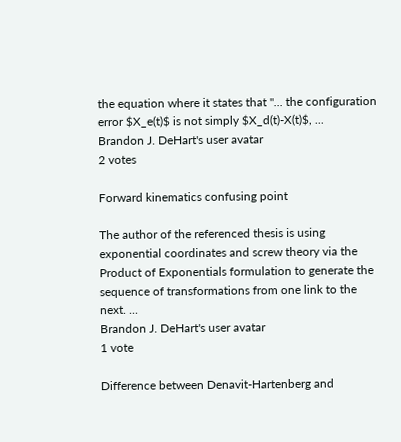the equation where it states that "... the configuration error $X_e(t)$ is not simply $X_d(t)-X(t)$, ...
Brandon J. DeHart's user avatar
2 votes

Forward kinematics confusing point

The author of the referenced thesis is using exponential coordinates and screw theory via the Product of Exponentials formulation to generate the sequence of transformations from one link to the next. ...
Brandon J. DeHart's user avatar
1 vote

Difference between Denavit-Hartenberg and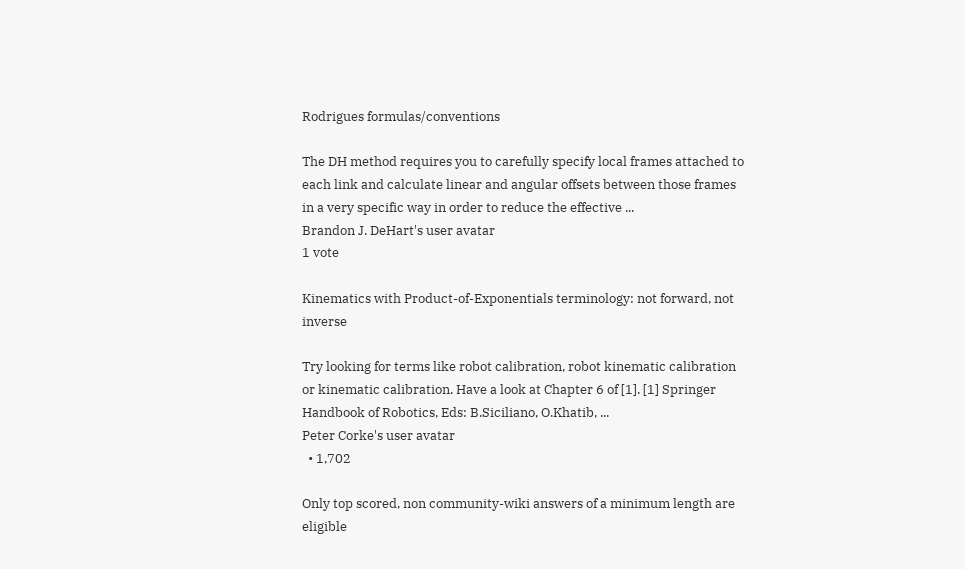Rodrigues formulas/conventions

The DH method requires you to carefully specify local frames attached to each link and calculate linear and angular offsets between those frames in a very specific way in order to reduce the effective ...
Brandon J. DeHart's user avatar
1 vote

Kinematics with Product-of-Exponentials terminology: not forward, not inverse

Try looking for terms like robot calibration, robot kinematic calibration or kinematic calibration. Have a look at Chapter 6 of [1]. [1] Springer Handbook of Robotics, Eds: B.Siciliano, O.Khatib, ...
Peter Corke's user avatar
  • 1,702

Only top scored, non community-wiki answers of a minimum length are eligible